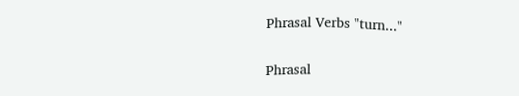Phrasal Verbs "turn..."

Phrasal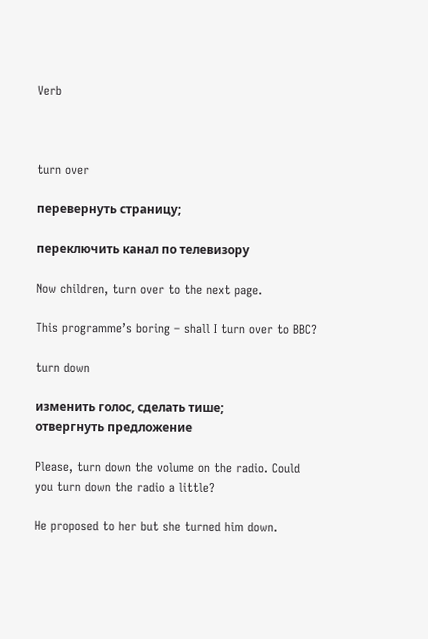Verb



turn over

перевернуть страницу;

переключить канал по телевизору

Now children, turn over to the next page.

This programme’s boring – shall I turn over to BBC?

turn down

изменить голос, сделать тише;
отвергнуть предложение

Please, turn down the volume on the radio. Could you turn down the radio a little?

He proposed to her but she turned him down.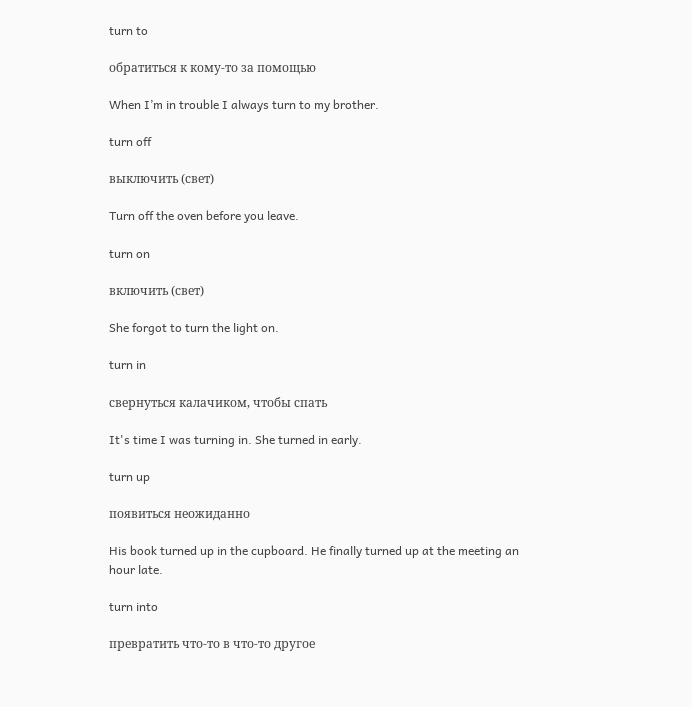turn to

обратиться к кому-то за помощью

When I’m in trouble I always turn to my brother.

turn off

выключить (свет)

Turn off the oven before you leave.

turn on

включить (свет)

She forgot to turn the light on.

turn in

свернуться калачиком, чтобы спать

It's time I was turning in. She turned in early.

turn up

появиться неожиданно

His book turned up in the cupboard. He finally turned up at the meeting an hour late.

turn into

превратить что-то в что-то другое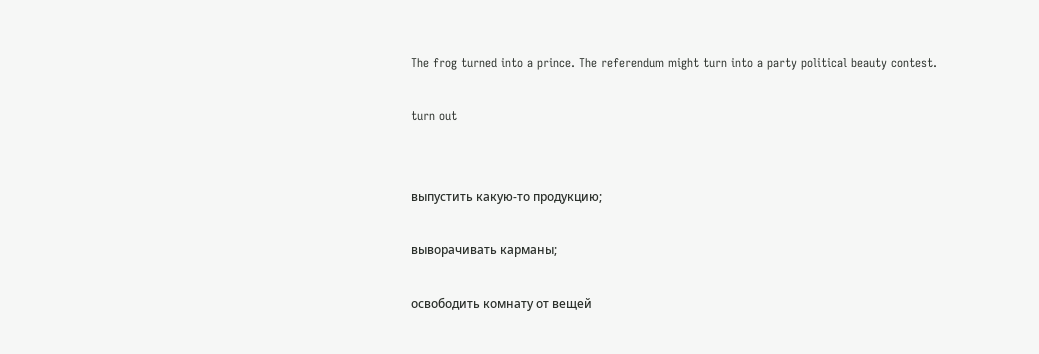The frog turned into a prince. The referendum might turn into a party political beauty contest.

turn out


выпустить какую-то продукцию;

выворачивать карманы;

освободить комнату от вещей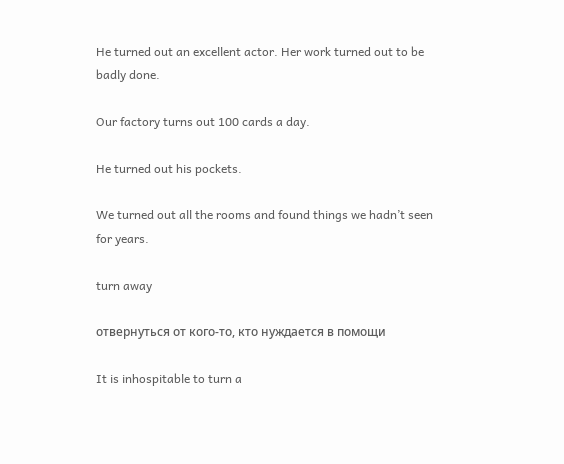He turned out an excellent actor. Her work turned out to be badly done.

Our factory turns out 100 cards a day.

He turned out his pockets.

We turned out all the rooms and found things we hadn’t seen for years.

turn away

отвернуться от кого-то, кто нуждается в помощи

It is inhospitable to turn a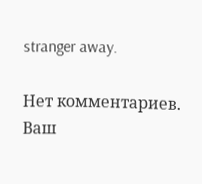stranger away.

Нет комментариев. Ваш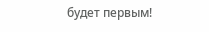будет первым!